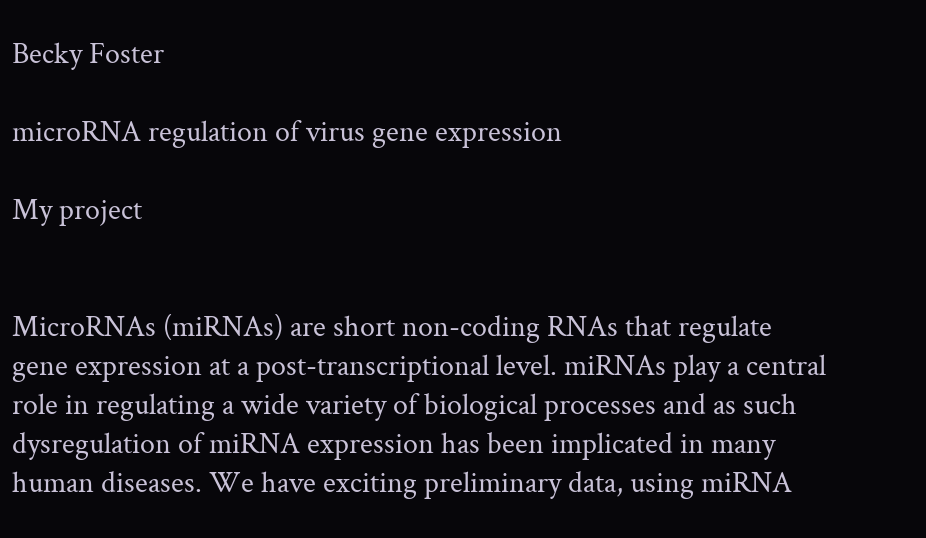Becky Foster

microRNA regulation of virus gene expression

My project


MicroRNAs (miRNAs) are short non-coding RNAs that regulate gene expression at a post-transcriptional level. miRNAs play a central role in regulating a wide variety of biological processes and as such dysregulation of miRNA expression has been implicated in many human diseases. We have exciting preliminary data, using miRNA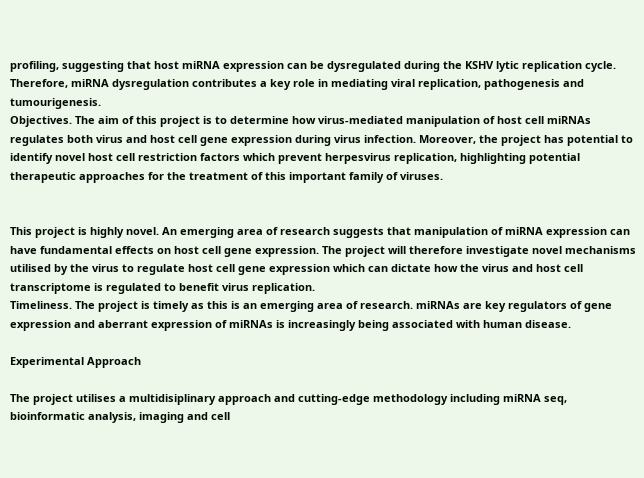profiling, suggesting that host miRNA expression can be dysregulated during the KSHV lytic replication cycle. Therefore, miRNA dysregulation contributes a key role in mediating viral replication, pathogenesis and tumourigenesis.
Objectives. The aim of this project is to determine how virus-mediated manipulation of host cell miRNAs regulates both virus and host cell gene expression during virus infection. Moreover, the project has potential to identify novel host cell restriction factors which prevent herpesvirus replication, highlighting potential therapeutic approaches for the treatment of this important family of viruses.


This project is highly novel. An emerging area of research suggests that manipulation of miRNA expression can have fundamental effects on host cell gene expression. The project will therefore investigate novel mechanisms utilised by the virus to regulate host cell gene expression which can dictate how the virus and host cell transcriptome is regulated to benefit virus replication.
Timeliness. The project is timely as this is an emerging area of research. miRNAs are key regulators of gene expression and aberrant expression of miRNAs is increasingly being associated with human disease.

Experimental Approach

The project utilises a multidisiplinary approach and cutting-edge methodology including miRNA seq, bioinformatic analysis, imaging and cell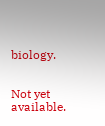biology.


Not yet available.